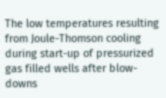The low temperatures resulting from Joule-Thomson cooling during start-up of pressurized gas filled wells after blow-downs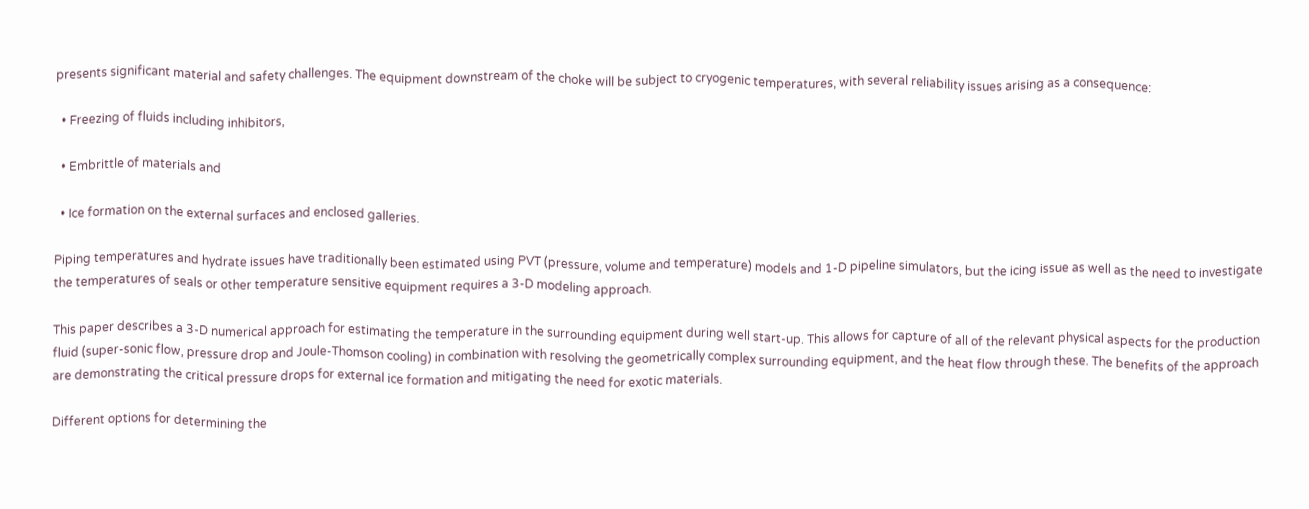presents significant material and safety challenges. The equipment downstream of the choke will be subject to cryogenic temperatures, with several reliability issues arising as a consequence:

  • Freezing of fluids including inhibitors,

  • Embrittle of materials and

  • Ice formation on the external surfaces and enclosed galleries.

Piping temperatures and hydrate issues have traditionally been estimated using PVT (pressure, volume and temperature) models and 1-D pipeline simulators, but the icing issue as well as the need to investigate the temperatures of seals or other temperature sensitive equipment requires a 3-D modeling approach.

This paper describes a 3-D numerical approach for estimating the temperature in the surrounding equipment during well start-up. This allows for capture of all of the relevant physical aspects for the production fluid (super-sonic flow, pressure drop and Joule-Thomson cooling) in combination with resolving the geometrically complex surrounding equipment, and the heat flow through these. The benefits of the approach are demonstrating the critical pressure drops for external ice formation and mitigating the need for exotic materials.

Different options for determining the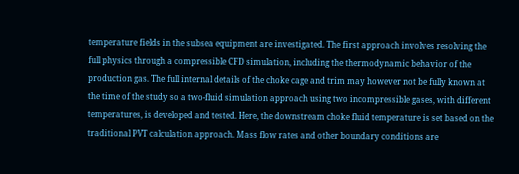temperature fields in the subsea equipment are investigated. The first approach involves resolving the full physics through a compressible CFD simulation, including the thermodynamic behavior of the production gas. The full internal details of the choke cage and trim may however not be fully known at the time of the study so a two-fluid simulation approach using two incompressible gases, with different temperatures, is developed and tested. Here, the downstream choke fluid temperature is set based on the traditional PVT calculation approach. Mass flow rates and other boundary conditions are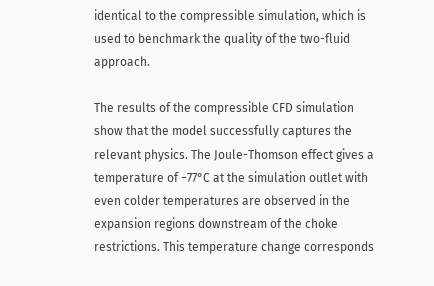identical to the compressible simulation, which is used to benchmark the quality of the two-fluid approach.

The results of the compressible CFD simulation show that the model successfully captures the relevant physics. The Joule-Thomson effect gives a temperature of −77°C at the simulation outlet with even colder temperatures are observed in the expansion regions downstream of the choke restrictions. This temperature change corresponds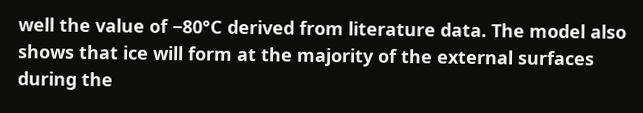well the value of −80°C derived from literature data. The model also shows that ice will form at the majority of the external surfaces during the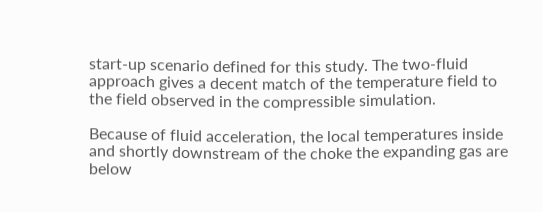start-up scenario defined for this study. The two-fluid approach gives a decent match of the temperature field to the field observed in the compressible simulation.

Because of fluid acceleration, the local temperatures inside and shortly downstream of the choke the expanding gas are below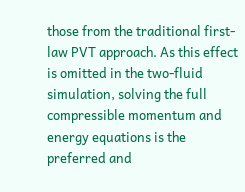those from the traditional first-law PVT approach. As this effect is omitted in the two-fluid simulation, solving the full compressible momentum and energy equations is the preferred and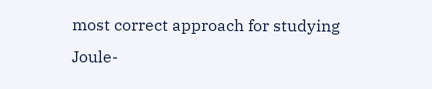most correct approach for studying Joule-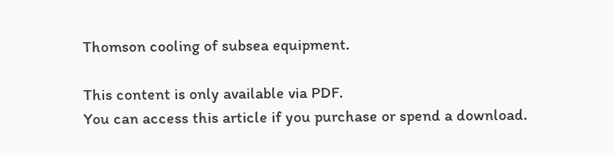Thomson cooling of subsea equipment.

This content is only available via PDF.
You can access this article if you purchase or spend a download.